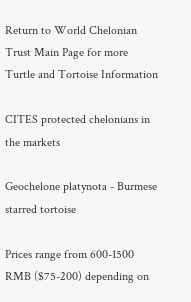Return to World Chelonian Trust Main Page for more Turtle and Tortoise Information

CITES protected chelonians in the markets

Geochelone platynota - Burmese starred tortoise

Prices range from 600-1500 RMB ($75-200) depending on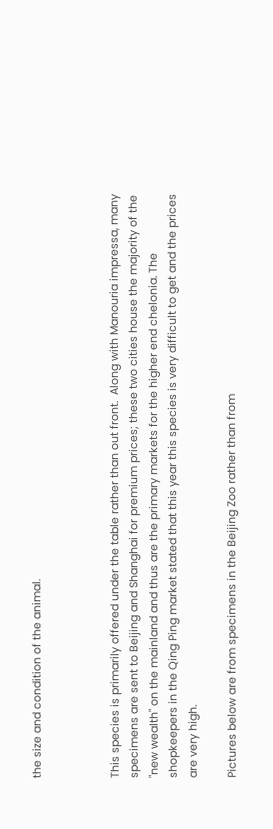the size and condition of the animal.



This species is primarily offered under the table rather than out front.  Along with Manouria impressa, many specimens are sent to Beijing and Shanghai for premium prices; these two cities house the majority of the "new wealth" on the mainland and thus are the primary markets for the higher end chelonia. The shopkeepers in the Qing Ping market stated that this year this species is very difficult to get and the prices are very high.

Pictures below are from specimens in the Beijing Zoo rather than from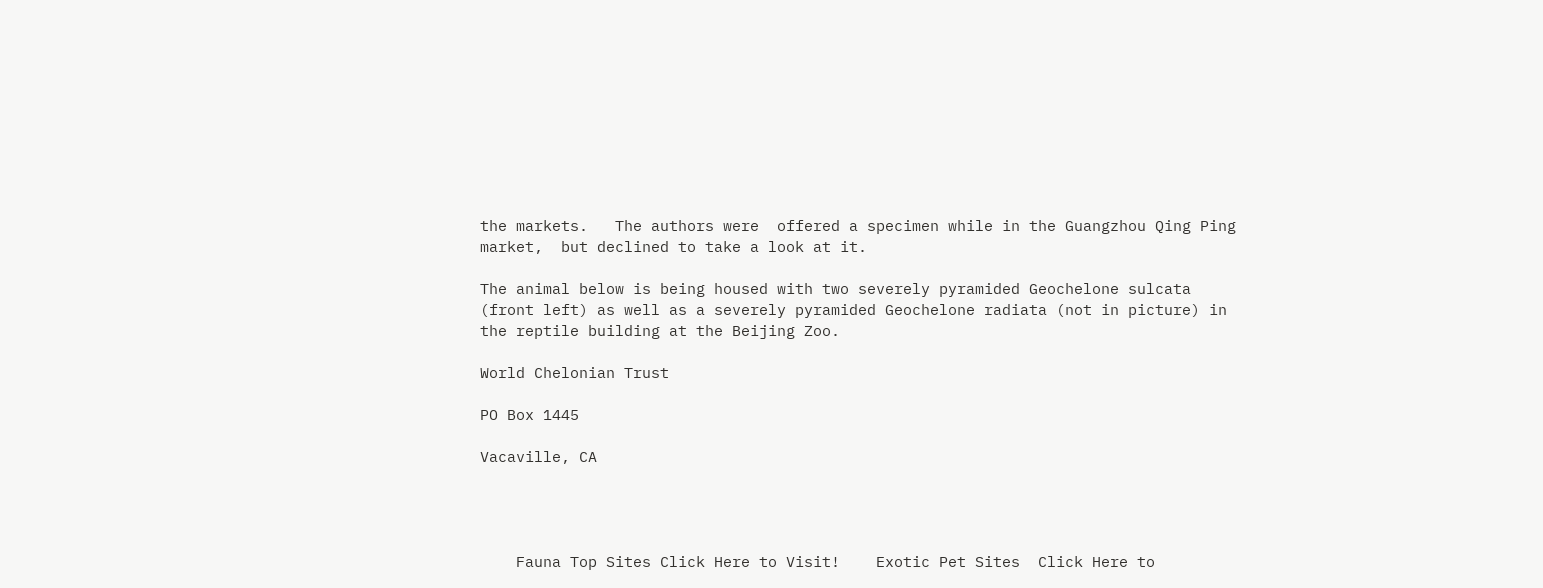the markets.   The authors were  offered a specimen while in the Guangzhou Qing Ping market,  but declined to take a look at it.

The animal below is being housed with two severely pyramided Geochelone sulcata (front left) as well as a severely pyramided Geochelone radiata (not in picture) in the reptile building at the Beijing Zoo.

World Chelonian Trust

PO Box 1445

Vacaville, CA




    Fauna Top Sites Click Here to Visit!    Exotic Pet Sites  Click Here to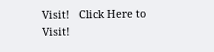Visit!   Click Here to Visit!